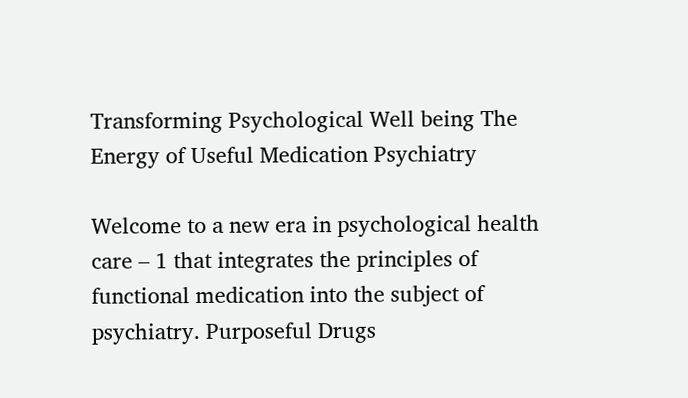Transforming Psychological Well being The Energy of Useful Medication Psychiatry

Welcome to a new era in psychological health care – 1 that integrates the principles of functional medication into the subject of psychiatry. Purposeful Drugs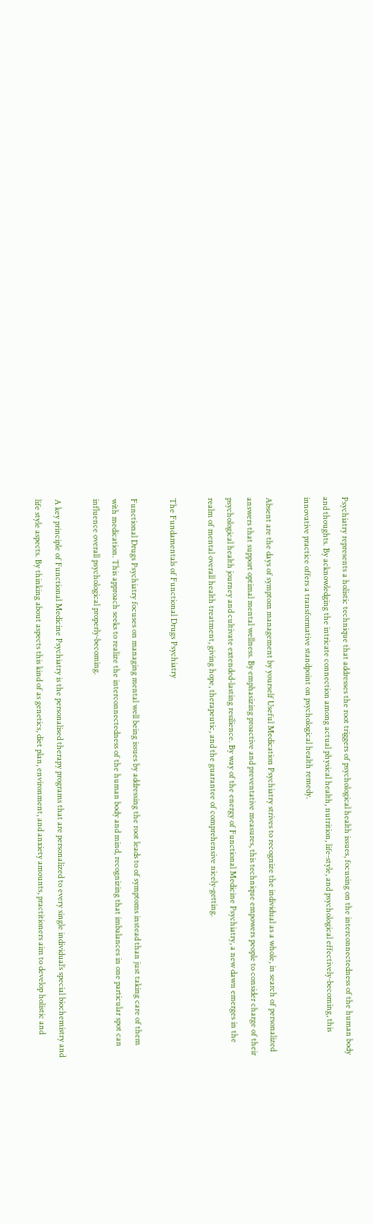Psychiatry represents a holistic technique that addresses the root triggers of psychological health issues, focusing on the interconnectedness of the human body and thoughts. By acknowledging the intricate connection among actual physical health, nutrition, life-style, and psychological effectively-becoming, this innovative practice offers a transformative standpoint on psychological health remedy.

Absent are the days of symptom management by yourself Useful Medication Psychiatry strives to recognize the individual as a whole, in search of personalized answers that support optimal mental wellness. By emphasizing proactive and preventative measures, this technique empowers people to consider charge of their psychological health journey and cultivate extended-lasting resilience. By way of the energy of Functional Medicine Psychiatry, a new dawn emerges in the realm of mental overall health treatment, giving hope, therapeutic, and the guarantee of comprehensive nicely-getting.

The Fundamentals of Functional Drugs Psychiatry

Functional Drugs Psychiatry focuses on managing mental well being issues by addressing the root leads to of symptoms instead than just taking care of them with medication. This approach seeks to realize the interconnectedness of the human body and mind, recognizing that imbalances in one particular spot can influence overall psychological properly-becoming.

A key principle of Functional Medicine Psychiatry is the personalised therapy programs that are personalized to every single individual’s special biochemistry and life style aspects. By thinking about aspects this kind of as genetics, diet plan, environment, and anxiety amounts, practitioners aim to develop holistic and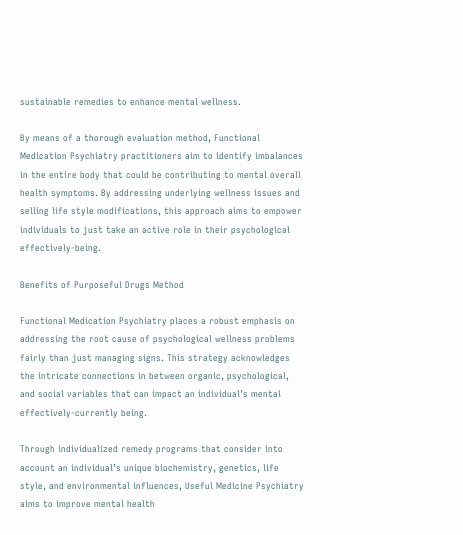sustainable remedies to enhance mental wellness.

By means of a thorough evaluation method, Functional Medication Psychiatry practitioners aim to identify imbalances in the entire body that could be contributing to mental overall health symptoms. By addressing underlying wellness issues and selling life style modifications, this approach aims to empower individuals to just take an active role in their psychological effectively-being.

Benefits of Purposeful Drugs Method

Functional Medication Psychiatry places a robust emphasis on addressing the root cause of psychological wellness problems fairly than just managing signs. This strategy acknowledges the intricate connections in between organic, psychological, and social variables that can impact an individual’s mental effectively-currently being.

Through individualized remedy programs that consider into account an individual’s unique biochemistry, genetics, life style, and environmental influences, Useful Medicine Psychiatry aims to improve mental health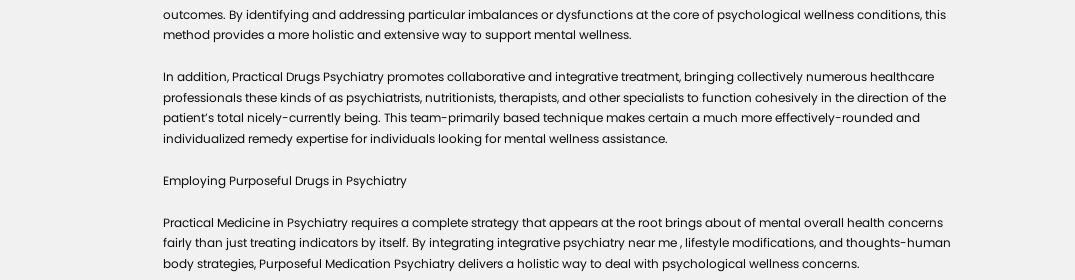outcomes. By identifying and addressing particular imbalances or dysfunctions at the core of psychological wellness conditions, this method provides a more holistic and extensive way to support mental wellness.

In addition, Practical Drugs Psychiatry promotes collaborative and integrative treatment, bringing collectively numerous healthcare professionals these kinds of as psychiatrists, nutritionists, therapists, and other specialists to function cohesively in the direction of the patient’s total nicely-currently being. This team-primarily based technique makes certain a much more effectively-rounded and individualized remedy expertise for individuals looking for mental wellness assistance.

Employing Purposeful Drugs in Psychiatry

Practical Medicine in Psychiatry requires a complete strategy that appears at the root brings about of mental overall health concerns fairly than just treating indicators by itself. By integrating integrative psychiatry near me , lifestyle modifications, and thoughts-human body strategies, Purposeful Medication Psychiatry delivers a holistic way to deal with psychological wellness concerns.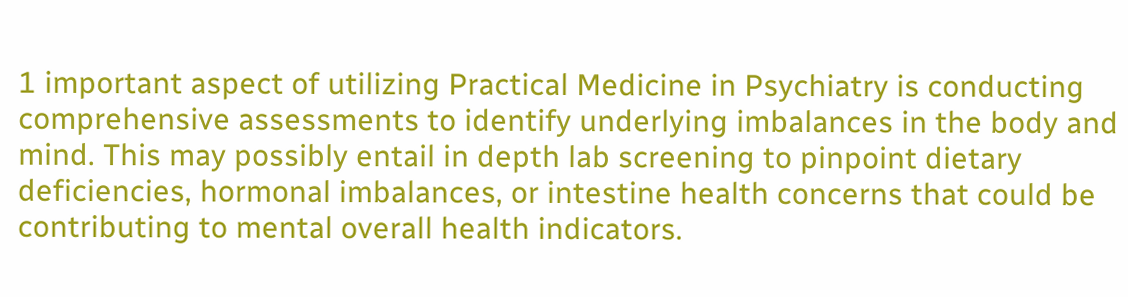1 important aspect of utilizing Practical Medicine in Psychiatry is conducting comprehensive assessments to identify underlying imbalances in the body and mind. This may possibly entail in depth lab screening to pinpoint dietary deficiencies, hormonal imbalances, or intestine health concerns that could be contributing to mental overall health indicators.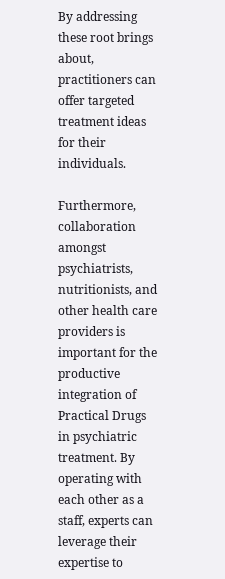By addressing these root brings about, practitioners can offer targeted treatment ideas for their individuals.

Furthermore, collaboration amongst psychiatrists, nutritionists, and other health care providers is important for the productive integration of Practical Drugs in psychiatric treatment. By operating with each other as a staff, experts can leverage their expertise to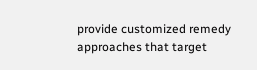provide customized remedy approaches that target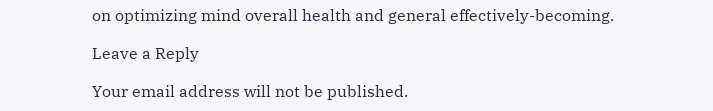on optimizing mind overall health and general effectively-becoming.

Leave a Reply

Your email address will not be published.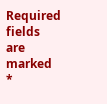Required fields are marked *